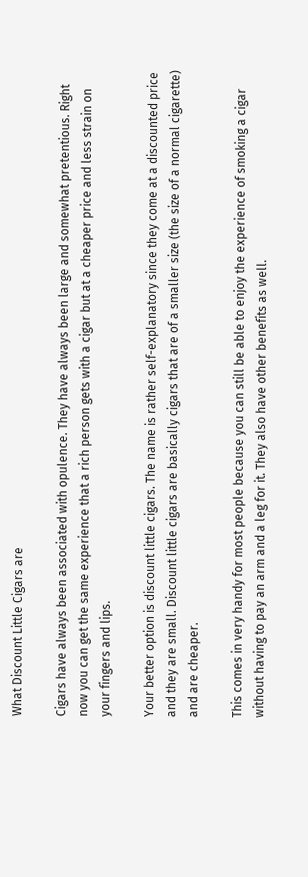What Discount Little Cigars are

Cigars have always been associated with opulence. They have always been large and somewhat pretentious. Right now you can get the same experience that a rich person gets with a cigar but at a cheaper price and less strain on your fingers and lips.

Your better option is discount little cigars. The name is rather self-explanatory since they come at a discounted price and they are small. Discount little cigars are basically cigars that are of a smaller size (the size of a normal cigarette) and are cheaper.

This comes in very handy for most people because you can still be able to enjoy the experience of smoking a cigar without having to pay an arm and a leg for it. They also have other benefits as well.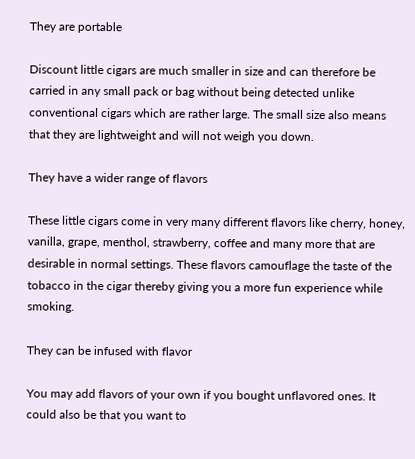They are portable

Discount little cigars are much smaller in size and can therefore be carried in any small pack or bag without being detected unlike conventional cigars which are rather large. The small size also means that they are lightweight and will not weigh you down.

They have a wider range of flavors

These little cigars come in very many different flavors like cherry, honey, vanilla, grape, menthol, strawberry, coffee and many more that are desirable in normal settings. These flavors camouflage the taste of the tobacco in the cigar thereby giving you a more fun experience while smoking.

They can be infused with flavor

You may add flavors of your own if you bought unflavored ones. It could also be that you want to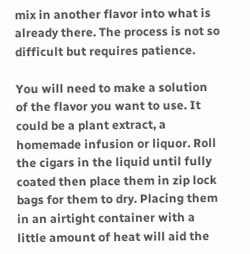mix in another flavor into what is already there. The process is not so difficult but requires patience.

You will need to make a solution of the flavor you want to use. It could be a plant extract, a homemade infusion or liquor. Roll the cigars in the liquid until fully coated then place them in zip lock bags for them to dry. Placing them in an airtight container with a little amount of heat will aid the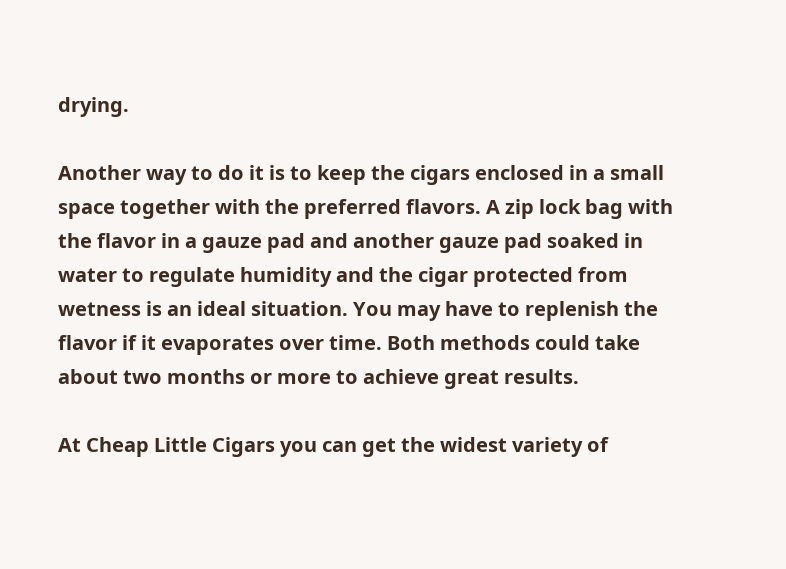drying.

Another way to do it is to keep the cigars enclosed in a small space together with the preferred flavors. A zip lock bag with the flavor in a gauze pad and another gauze pad soaked in water to regulate humidity and the cigar protected from wetness is an ideal situation. You may have to replenish the flavor if it evaporates over time. Both methods could take about two months or more to achieve great results.

At Cheap Little Cigars you can get the widest variety of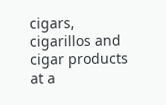cigars, cigarillos and cigar products at a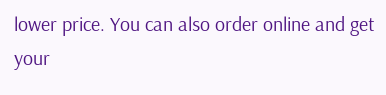lower price. You can also order online and get your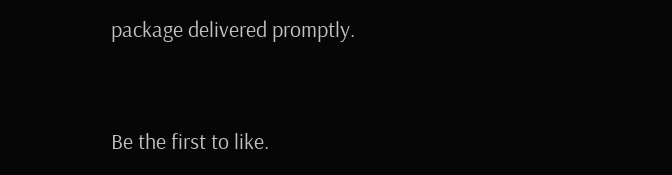package delivered promptly.


Be the first to like.